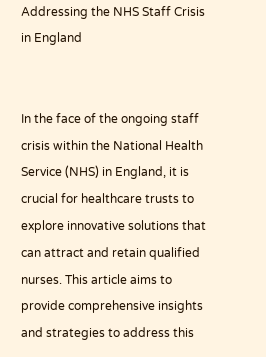Addressing the NHS Staff Crisis in England


In the face of the ongoing staff crisis within the National Health Service (NHS) in England, it is crucial for healthcare trusts to explore innovative solutions that can attract and retain qualified nurses. This article aims to provide comprehensive insights and strategies to address this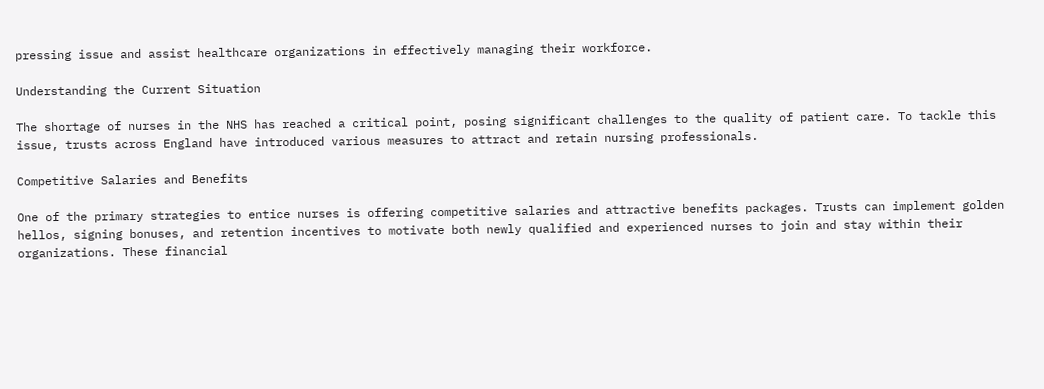pressing issue and assist healthcare organizations in effectively managing their workforce.

Understanding the Current Situation

The shortage of nurses in the NHS has reached a critical point, posing significant challenges to the quality of patient care. To tackle this issue, trusts across England have introduced various measures to attract and retain nursing professionals.

Competitive Salaries and Benefits

One of the primary strategies to entice nurses is offering competitive salaries and attractive benefits packages. Trusts can implement golden hellos, signing bonuses, and retention incentives to motivate both newly qualified and experienced nurses to join and stay within their organizations. These financial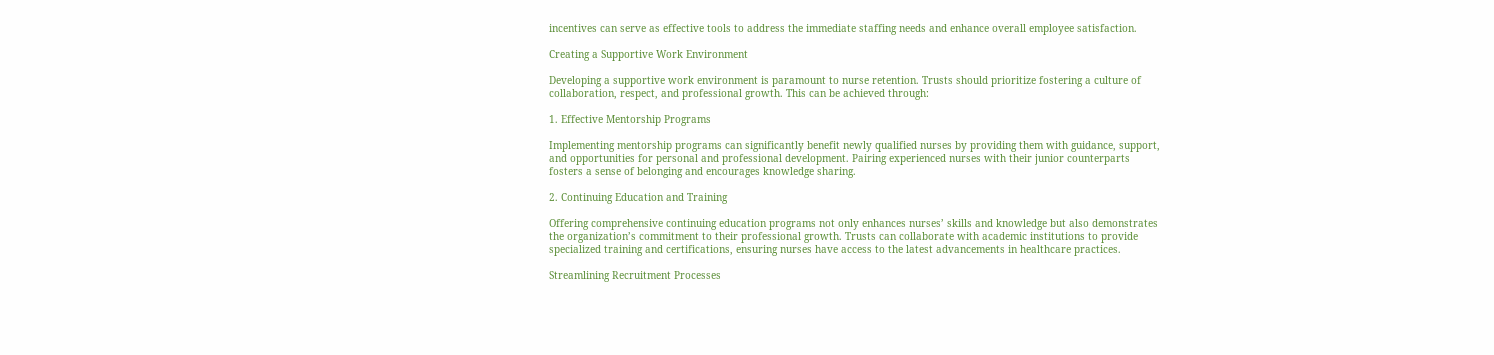incentives can serve as effective tools to address the immediate staffing needs and enhance overall employee satisfaction.

Creating a Supportive Work Environment

Developing a supportive work environment is paramount to nurse retention. Trusts should prioritize fostering a culture of collaboration, respect, and professional growth. This can be achieved through:

1. Effective Mentorship Programs

Implementing mentorship programs can significantly benefit newly qualified nurses by providing them with guidance, support, and opportunities for personal and professional development. Pairing experienced nurses with their junior counterparts fosters a sense of belonging and encourages knowledge sharing.

2. Continuing Education and Training

Offering comprehensive continuing education programs not only enhances nurses’ skills and knowledge but also demonstrates the organization’s commitment to their professional growth. Trusts can collaborate with academic institutions to provide specialized training and certifications, ensuring nurses have access to the latest advancements in healthcare practices.

Streamlining Recruitment Processes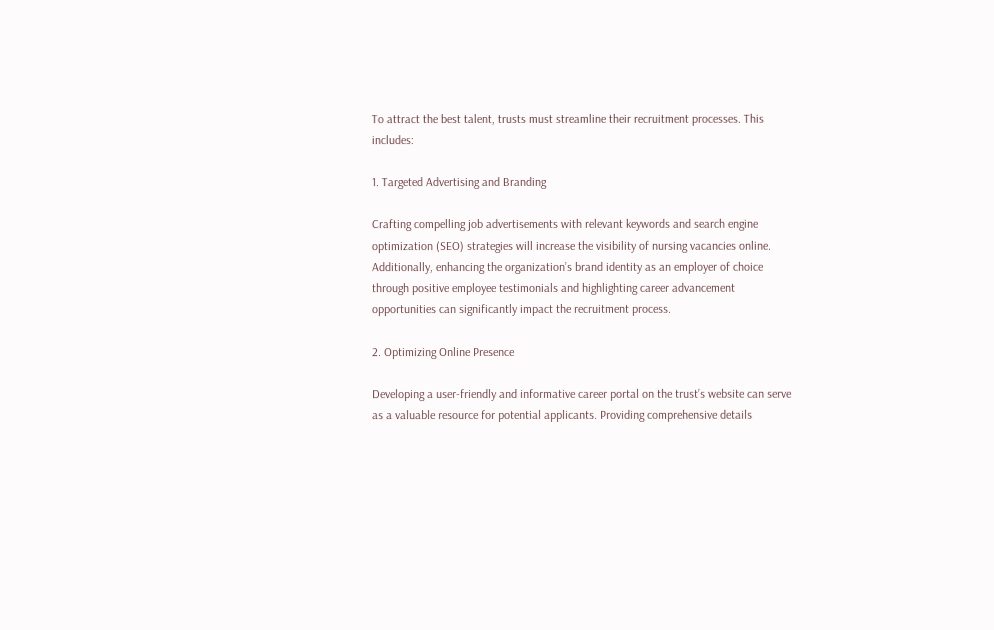To attract the best talent, trusts must streamline their recruitment processes. This includes:

1. Targeted Advertising and Branding

Crafting compelling job advertisements with relevant keywords and search engine optimization (SEO) strategies will increase the visibility of nursing vacancies online. Additionally, enhancing the organization’s brand identity as an employer of choice through positive employee testimonials and highlighting career advancement opportunities can significantly impact the recruitment process.

2. Optimizing Online Presence

Developing a user-friendly and informative career portal on the trust’s website can serve as a valuable resource for potential applicants. Providing comprehensive details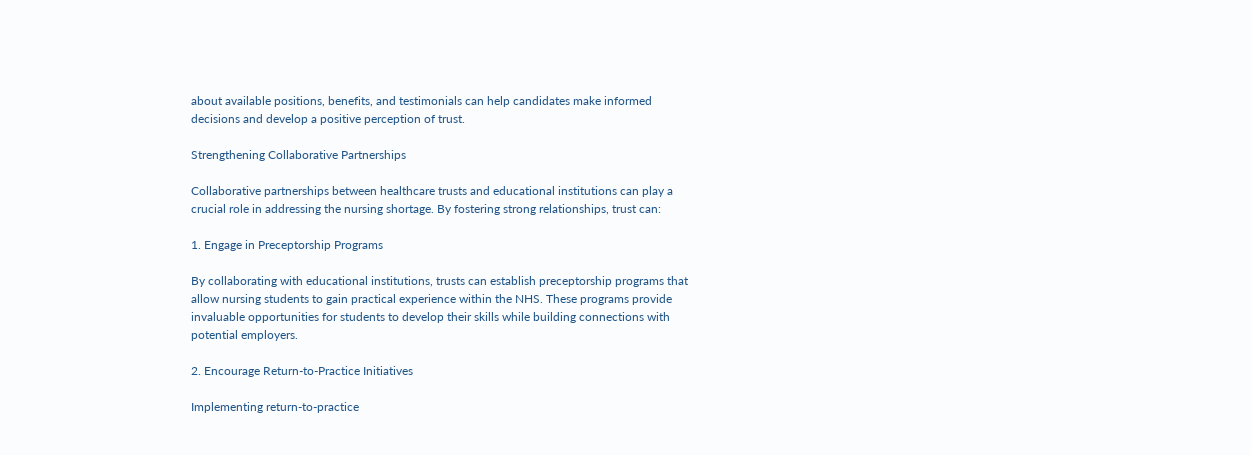about available positions, benefits, and testimonials can help candidates make informed decisions and develop a positive perception of trust.

Strengthening Collaborative Partnerships

Collaborative partnerships between healthcare trusts and educational institutions can play a crucial role in addressing the nursing shortage. By fostering strong relationships, trust can:

1. Engage in Preceptorship Programs

By collaborating with educational institutions, trusts can establish preceptorship programs that allow nursing students to gain practical experience within the NHS. These programs provide invaluable opportunities for students to develop their skills while building connections with potential employers.

2. Encourage Return-to-Practice Initiatives

Implementing return-to-practice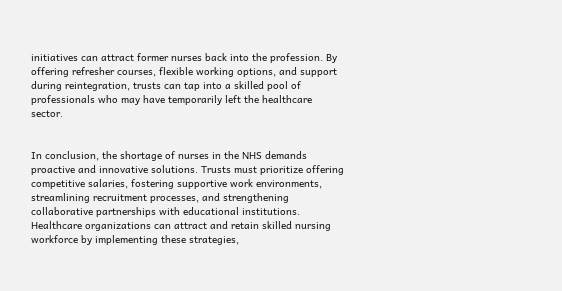initiatives can attract former nurses back into the profession. By offering refresher courses, flexible working options, and support during reintegration, trusts can tap into a skilled pool of professionals who may have temporarily left the healthcare sector.


In conclusion, the shortage of nurses in the NHS demands proactive and innovative solutions. Trusts must prioritize offering competitive salaries, fostering supportive work environments, streamlining recruitment processes, and strengthening collaborative partnerships with educational institutions. Healthcare organizations can attract and retain skilled nursing workforce by implementing these strategies,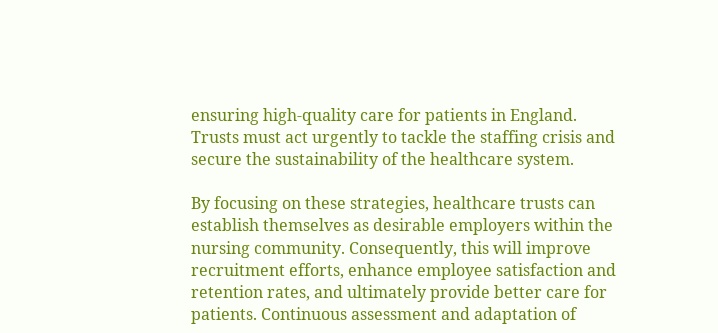ensuring high-quality care for patients in England. Trusts must act urgently to tackle the staffing crisis and secure the sustainability of the healthcare system.

By focusing on these strategies, healthcare trusts can establish themselves as desirable employers within the nursing community. Consequently, this will improve recruitment efforts, enhance employee satisfaction and retention rates, and ultimately provide better care for patients. Continuous assessment and adaptation of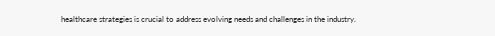healthcare strategies is crucial to address evolving needs and challenges in the industry.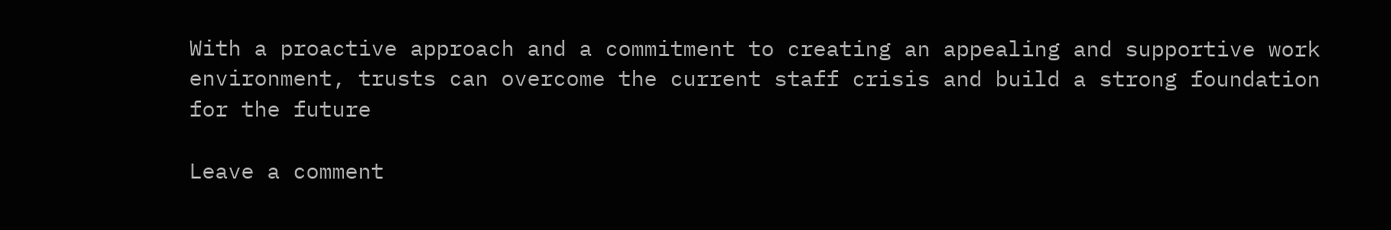With a proactive approach and a commitment to creating an appealing and supportive work environment, trusts can overcome the current staff crisis and build a strong foundation for the future

Leave a comment